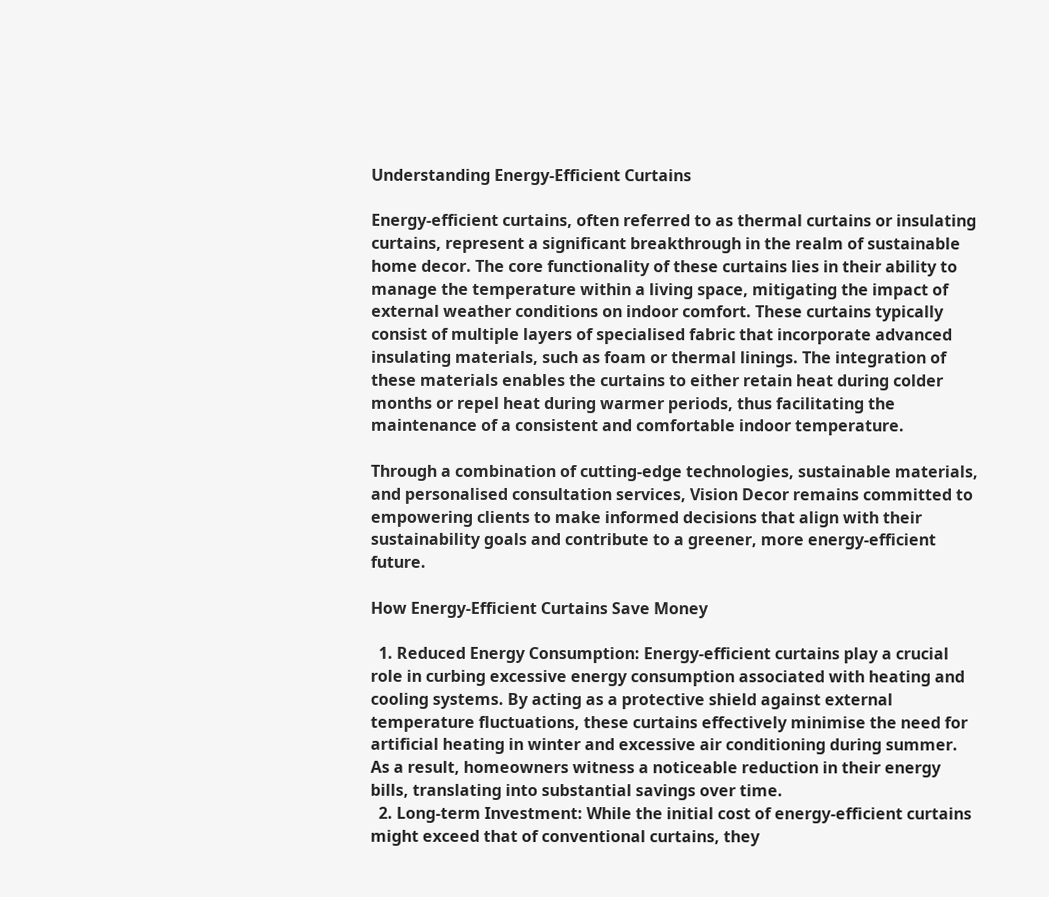Understanding Energy-Efficient Curtains

Energy-efficient curtains, often referred to as thermal curtains or insulating curtains, represent a significant breakthrough in the realm of sustainable home decor. The core functionality of these curtains lies in their ability to manage the temperature within a living space, mitigating the impact of external weather conditions on indoor comfort. These curtains typically consist of multiple layers of specialised fabric that incorporate advanced insulating materials, such as foam or thermal linings. The integration of these materials enables the curtains to either retain heat during colder months or repel heat during warmer periods, thus facilitating the maintenance of a consistent and comfortable indoor temperature.

Through a combination of cutting-edge technologies, sustainable materials, and personalised consultation services, Vision Decor remains committed to empowering clients to make informed decisions that align with their sustainability goals and contribute to a greener, more energy-efficient future.

How Energy-Efficient Curtains Save Money

  1. Reduced Energy Consumption: Energy-efficient curtains play a crucial role in curbing excessive energy consumption associated with heating and cooling systems. By acting as a protective shield against external temperature fluctuations, these curtains effectively minimise the need for artificial heating in winter and excessive air conditioning during summer. As a result, homeowners witness a noticeable reduction in their energy bills, translating into substantial savings over time.
  2. Long-term Investment: While the initial cost of energy-efficient curtains might exceed that of conventional curtains, they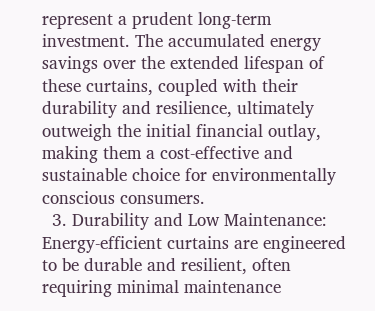represent a prudent long-term investment. The accumulated energy savings over the extended lifespan of these curtains, coupled with their durability and resilience, ultimately outweigh the initial financial outlay, making them a cost-effective and sustainable choice for environmentally conscious consumers.
  3. Durability and Low Maintenance: Energy-efficient curtains are engineered to be durable and resilient, often requiring minimal maintenance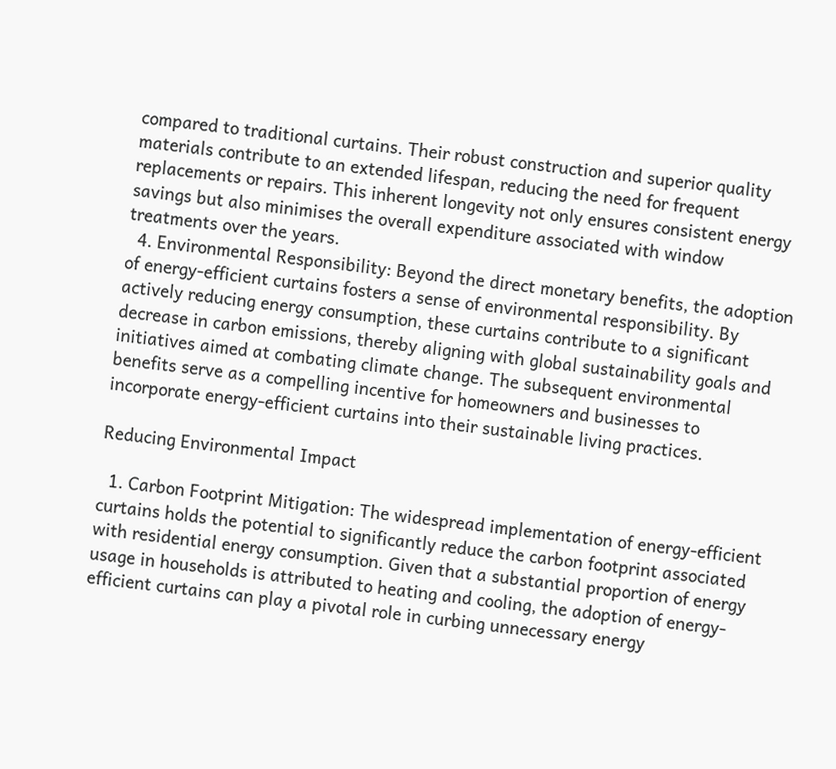compared to traditional curtains. Their robust construction and superior quality materials contribute to an extended lifespan, reducing the need for frequent replacements or repairs. This inherent longevity not only ensures consistent energy savings but also minimises the overall expenditure associated with window treatments over the years.
  4. Environmental Responsibility: Beyond the direct monetary benefits, the adoption of energy-efficient curtains fosters a sense of environmental responsibility. By actively reducing energy consumption, these curtains contribute to a significant decrease in carbon emissions, thereby aligning with global sustainability goals and initiatives aimed at combating climate change. The subsequent environmental benefits serve as a compelling incentive for homeowners and businesses to incorporate energy-efficient curtains into their sustainable living practices.

Reducing Environmental Impact

  1. Carbon Footprint Mitigation: The widespread implementation of energy-efficient curtains holds the potential to significantly reduce the carbon footprint associated with residential energy consumption. Given that a substantial proportion of energy usage in households is attributed to heating and cooling, the adoption of energy-efficient curtains can play a pivotal role in curbing unnecessary energy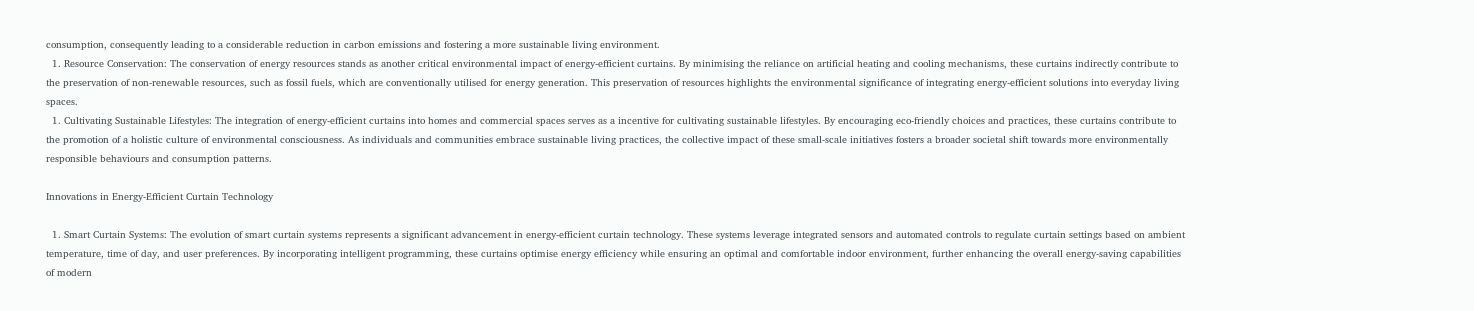consumption, consequently leading to a considerable reduction in carbon emissions and fostering a more sustainable living environment.
  1. Resource Conservation: The conservation of energy resources stands as another critical environmental impact of energy-efficient curtains. By minimising the reliance on artificial heating and cooling mechanisms, these curtains indirectly contribute to the preservation of non-renewable resources, such as fossil fuels, which are conventionally utilised for energy generation. This preservation of resources highlights the environmental significance of integrating energy-efficient solutions into everyday living spaces.
  1. Cultivating Sustainable Lifestyles: The integration of energy-efficient curtains into homes and commercial spaces serves as a incentive for cultivating sustainable lifestyles. By encouraging eco-friendly choices and practices, these curtains contribute to the promotion of a holistic culture of environmental consciousness. As individuals and communities embrace sustainable living practices, the collective impact of these small-scale initiatives fosters a broader societal shift towards more environmentally responsible behaviours and consumption patterns.

Innovations in Energy-Efficient Curtain Technology

  1. Smart Curtain Systems: The evolution of smart curtain systems represents a significant advancement in energy-efficient curtain technology. These systems leverage integrated sensors and automated controls to regulate curtain settings based on ambient temperature, time of day, and user preferences. By incorporating intelligent programming, these curtains optimise energy efficiency while ensuring an optimal and comfortable indoor environment, further enhancing the overall energy-saving capabilities of modern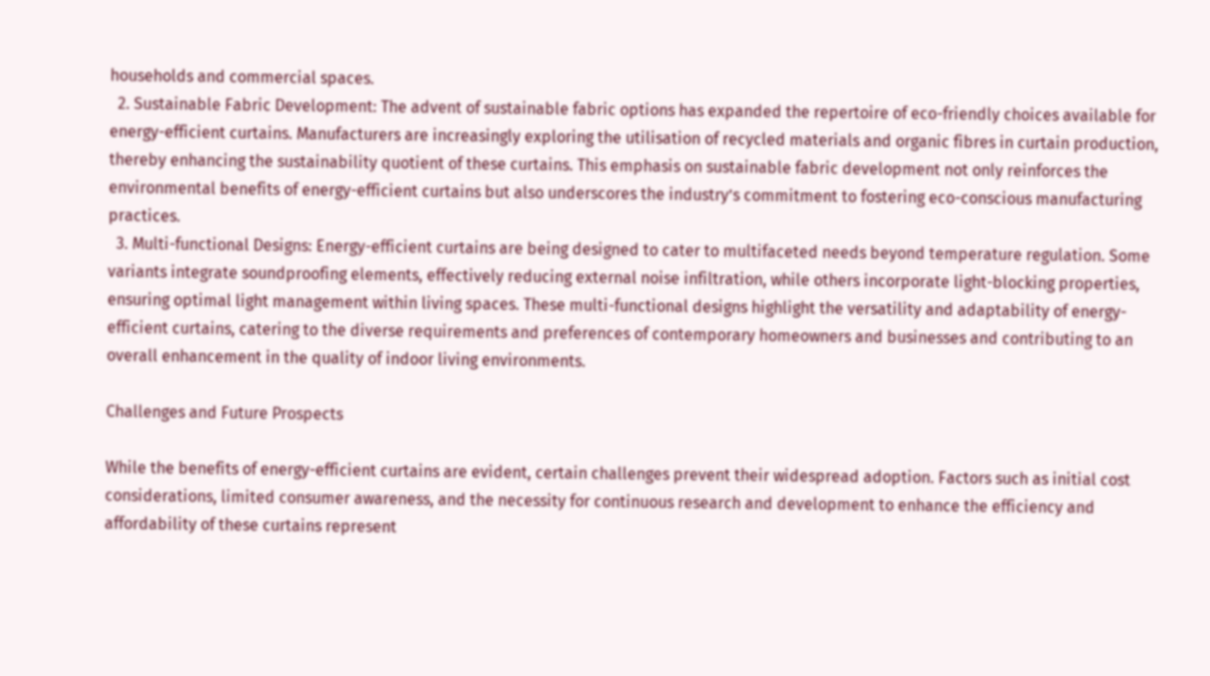households and commercial spaces.
  2. Sustainable Fabric Development: The advent of sustainable fabric options has expanded the repertoire of eco-friendly choices available for energy-efficient curtains. Manufacturers are increasingly exploring the utilisation of recycled materials and organic fibres in curtain production, thereby enhancing the sustainability quotient of these curtains. This emphasis on sustainable fabric development not only reinforces the environmental benefits of energy-efficient curtains but also underscores the industry’s commitment to fostering eco-conscious manufacturing practices.
  3. Multi-functional Designs: Energy-efficient curtains are being designed to cater to multifaceted needs beyond temperature regulation. Some variants integrate soundproofing elements, effectively reducing external noise infiltration, while others incorporate light-blocking properties, ensuring optimal light management within living spaces. These multi-functional designs highlight the versatility and adaptability of energy-efficient curtains, catering to the diverse requirements and preferences of contemporary homeowners and businesses and contributing to an overall enhancement in the quality of indoor living environments.

Challenges and Future Prospects

While the benefits of energy-efficient curtains are evident, certain challenges prevent their widespread adoption. Factors such as initial cost considerations, limited consumer awareness, and the necessity for continuous research and development to enhance the efficiency and affordability of these curtains represent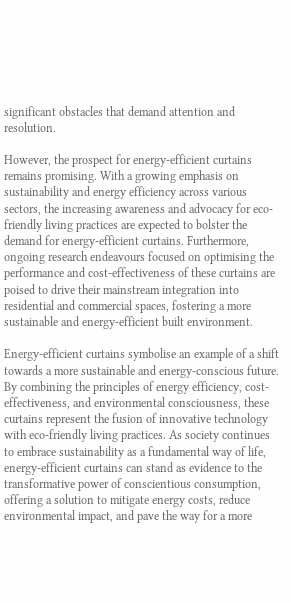significant obstacles that demand attention and resolution.

However, the prospect for energy-efficient curtains remains promising. With a growing emphasis on sustainability and energy efficiency across various sectors, the increasing awareness and advocacy for eco-friendly living practices are expected to bolster the demand for energy-efficient curtains. Furthermore, ongoing research endeavours focused on optimising the performance and cost-effectiveness of these curtains are poised to drive their mainstream integration into residential and commercial spaces, fostering a more sustainable and energy-efficient built environment.

Energy-efficient curtains symbolise an example of a shift towards a more sustainable and energy-conscious future. By combining the principles of energy efficiency, cost-effectiveness, and environmental consciousness, these curtains represent the fusion of innovative technology with eco-friendly living practices. As society continues to embrace sustainability as a fundamental way of life, energy-efficient curtains can stand as evidence to the transformative power of conscientious consumption, offering a solution to mitigate energy costs, reduce environmental impact, and pave the way for a more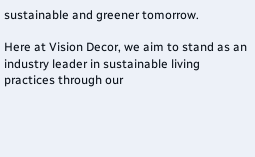sustainable and greener tomorrow.

Here at Vision Decor, we aim to stand as an industry leader in sustainable living practices through our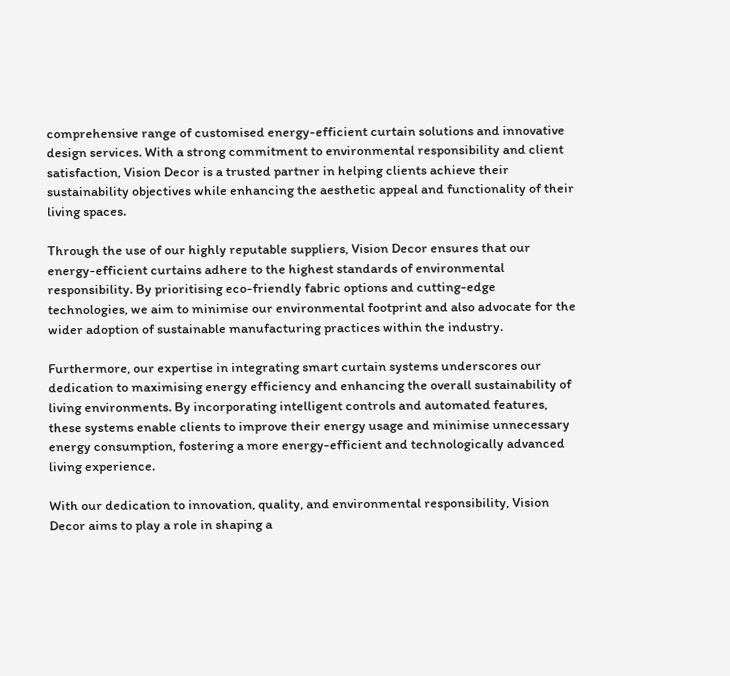comprehensive range of customised energy-efficient curtain solutions and innovative design services. With a strong commitment to environmental responsibility and client satisfaction, Vision Decor is a trusted partner in helping clients achieve their sustainability objectives while enhancing the aesthetic appeal and functionality of their living spaces.

Through the use of our highly reputable suppliers, Vision Decor ensures that our energy-efficient curtains adhere to the highest standards of environmental responsibility. By prioritising eco-friendly fabric options and cutting-edge technologies, we aim to minimise our environmental footprint and also advocate for the wider adoption of sustainable manufacturing practices within the industry.

Furthermore, our expertise in integrating smart curtain systems underscores our dedication to maximising energy efficiency and enhancing the overall sustainability of living environments. By incorporating intelligent controls and automated features, these systems enable clients to improve their energy usage and minimise unnecessary energy consumption, fostering a more energy-efficient and technologically advanced living experience.

With our dedication to innovation, quality, and environmental responsibility, Vision Decor aims to play a role in shaping a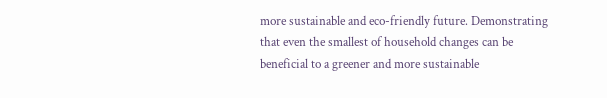more sustainable and eco-friendly future. Demonstrating that even the smallest of household changes can be beneficial to a greener and more sustainable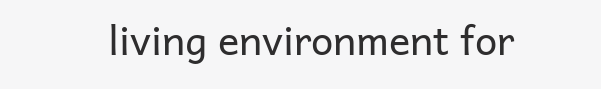living environment for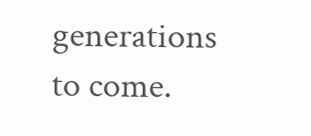generations to come.